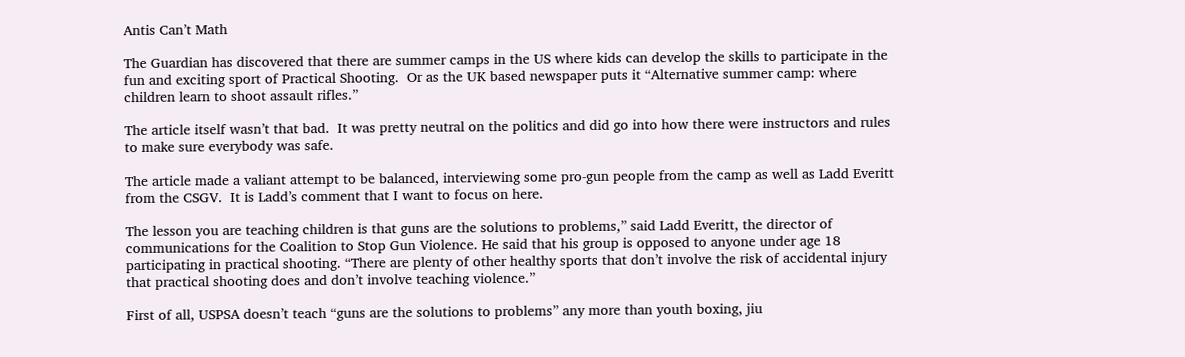Antis Can’t Math

The Guardian has discovered that there are summer camps in the US where kids can develop the skills to participate in the fun and exciting sport of Practical Shooting.  Or as the UK based newspaper puts it “Alternative summer camp: where children learn to shoot assault rifles.”

The article itself wasn’t that bad.  It was pretty neutral on the politics and did go into how there were instructors and rules to make sure everybody was safe.

The article made a valiant attempt to be balanced, interviewing some pro-gun people from the camp as well as Ladd Everitt from the CSGV.  It is Ladd’s comment that I want to focus on here.

The lesson you are teaching children is that guns are the solutions to problems,” said Ladd Everitt, the director of communications for the Coalition to Stop Gun Violence. He said that his group is opposed to anyone under age 18 participating in practical shooting. “There are plenty of other healthy sports that don’t involve the risk of accidental injury that practical shooting does and don’t involve teaching violence.”

First of all, USPSA doesn’t teach “guns are the solutions to problems” any more than youth boxing, jiu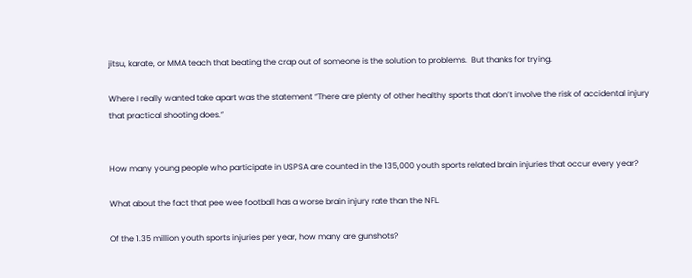jitsu, karate, or MMA teach that beating the crap out of someone is the solution to problems.  But thanks for trying.

Where I really wanted take apart was the statement “There are plenty of other healthy sports that don’t involve the risk of accidental injury that practical shooting does.”


How many young people who participate in USPSA are counted in the 135,000 youth sports related brain injuries that occur every year?

What about the fact that pee wee football has a worse brain injury rate than the NFL.

Of the 1.35 million youth sports injuries per year, how many are gunshots?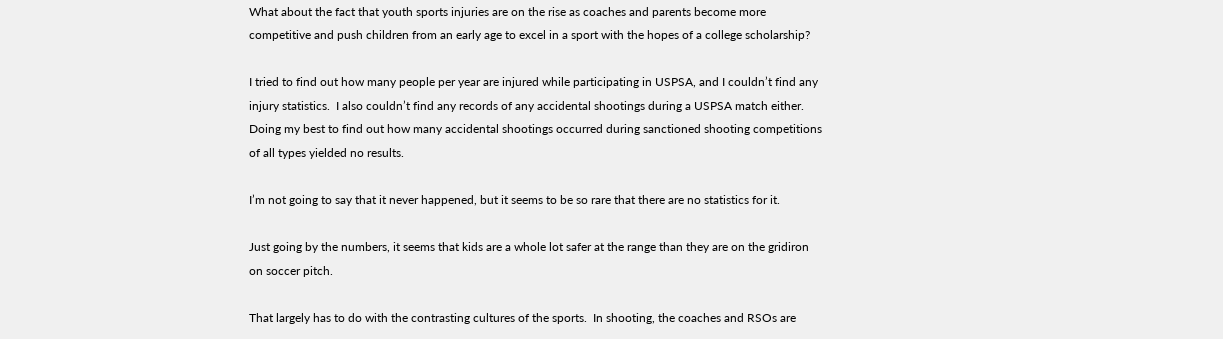What about the fact that youth sports injuries are on the rise as coaches and parents become more competitive and push children from an early age to excel in a sport with the hopes of a college scholarship?

I tried to find out how many people per year are injured while participating in USPSA, and I couldn’t find any injury statistics.  I also couldn’t find any records of any accidental shootings during a USPSA match either.  Doing my best to find out how many accidental shootings occurred during sanctioned shooting competitions of all types yielded no results.

I’m not going to say that it never happened, but it seems to be so rare that there are no statistics for it.

Just going by the numbers, it seems that kids are a whole lot safer at the range than they are on the gridiron on soccer pitch.

That largely has to do with the contrasting cultures of the sports.  In shooting, the coaches and RSOs are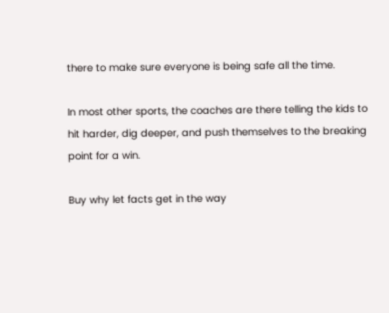there to make sure everyone is being safe all the time.

In most other sports, the coaches are there telling the kids to hit harder, dig deeper, and push themselves to the breaking point for a win.

Buy why let facts get in the way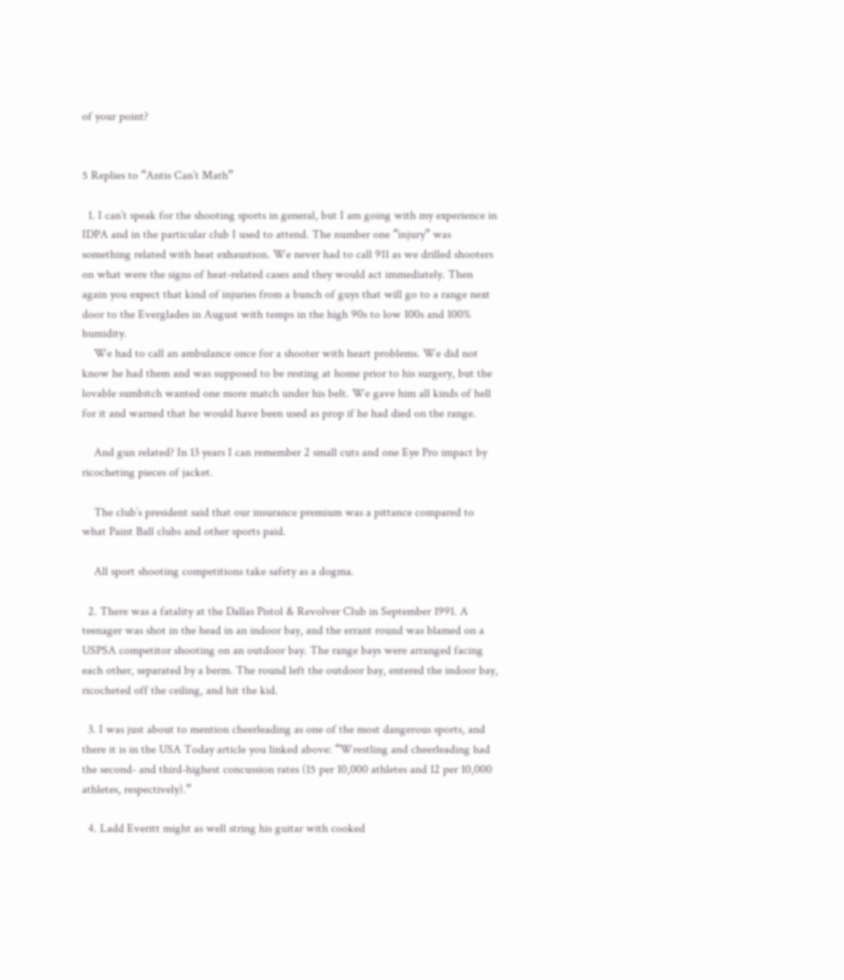of your point?


5 Replies to “Antis Can’t Math”

  1. I can’t speak for the shooting sports in general, but I am going with my experience in IDPA and in the particular club I used to attend. The number one “injury” was something related with heat exhaustion. We never had to call 911 as we drilled shooters on what were the signs of heat-related cases and they would act immediately. Then again you expect that kind of injuries from a bunch of guys that will go to a range next door to the Everglades in August with temps in the high 90s to low 100s and 100% humidity.
    We had to call an ambulance once for a shooter with heart problems. We did not know he had them and was supposed to be resting at home prior to his surgery, but the lovable sumbitch wanted one more match under his belt. We gave him all kinds of hell for it and warned that he would have been used as prop if he had died on the range.

    And gun related? In 13 years I can remember 2 small cuts and one Eye Pro impact by ricocheting pieces of jacket.

    The club’s president said that our insurance premium was a pittance compared to what Paint Ball clubs and other sports paid.

    All sport shooting competitions take safety as a dogma.

  2. There was a fatality at the Dallas Pistol & Revolver Club in September 1991. A teenager was shot in the head in an indoor bay, and the errant round was blamed on a USPSA competitor shooting on an outdoor bay. The range bays were arranged facing each other, separated by a berm. The round left the outdoor bay, entered the indoor bay, ricocheted off the ceiling, and hit the kid.

  3. I was just about to mention cheerleading as one of the most dangerous sports, and there it is in the USA Today article you linked above: “Wrestling and cheerleading had the second- and third-highest concussion rates (15 per 10,000 athletes and 12 per 10,000 athletes, respectively).”

  4. Ladd Everitt might as well string his guitar with cooked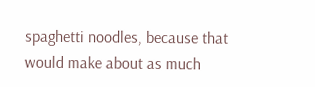spaghetti noodles, because that would make about as much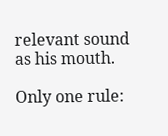relevant sound as his mouth.

Only one rule: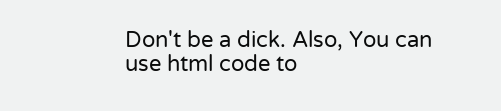Don't be a dick. Also, You can use html code to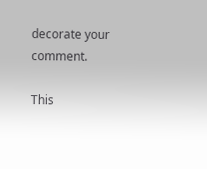decorate your comment.

This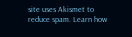site uses Akismet to reduce spam. Learn how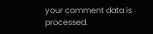your comment data is processed.